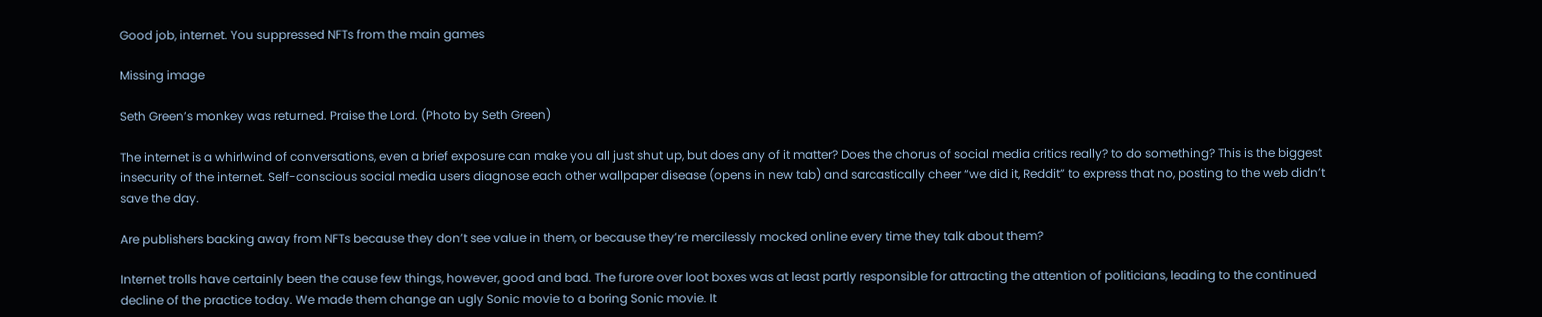Good job, internet. You suppressed NFTs from the main games

Missing image

Seth Green’s monkey was returned. Praise the Lord. (Photo by Seth Green)

The internet is a whirlwind of conversations, even a brief exposure can make you all just shut up, but does any of it matter? Does the chorus of social media critics really? to do something? This is the biggest insecurity of the internet. Self-conscious social media users diagnose each other wallpaper disease (opens in new tab) and sarcastically cheer “we did it, Reddit” to express that no, posting to the web didn’t save the day.

Are publishers backing away from NFTs because they don’t see value in them, or because they’re mercilessly mocked online every time they talk about them?

Internet trolls have certainly been the cause few things, however, good and bad. The furore over loot boxes was at least partly responsible for attracting the attention of politicians, leading to the continued decline of the practice today. We made them change an ugly Sonic movie to a boring Sonic movie. It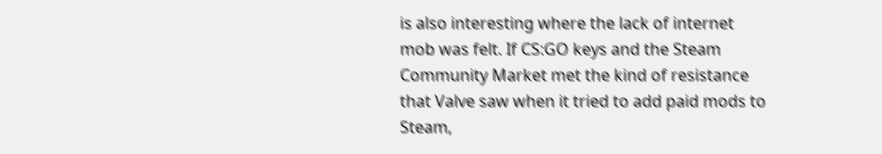is also interesting where the lack of internet mob was felt. If CS:GO keys and the Steam Community Market met the kind of resistance that Valve saw when it tried to add paid mods to Steam,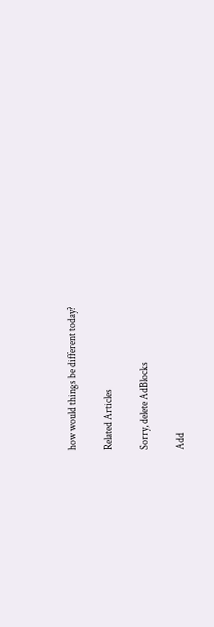how would things be different today?

Related Articles

Sorry, delete AdBlocks

Add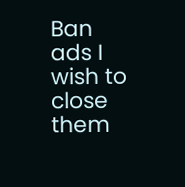Ban ads I wish to close them